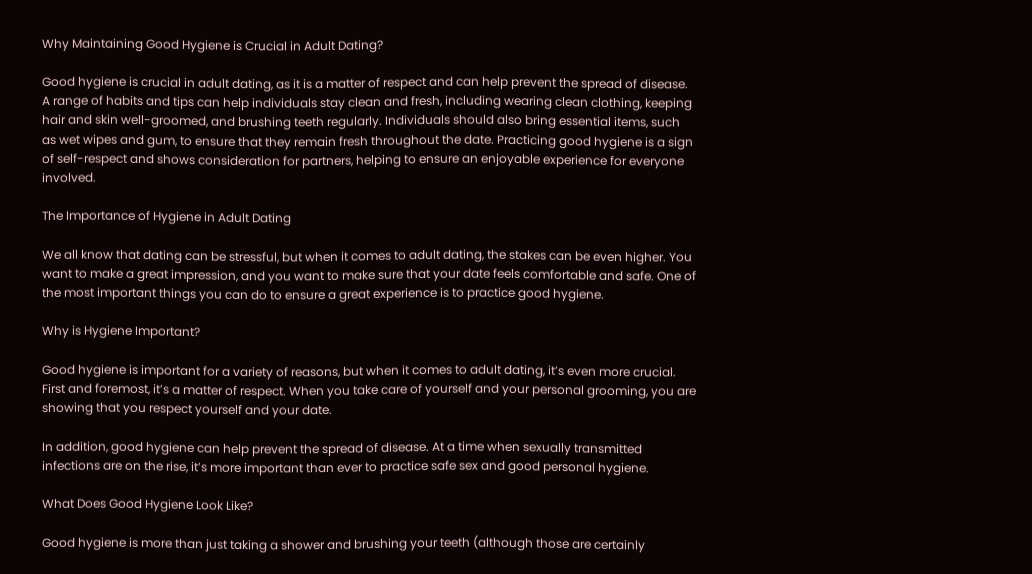Why Maintaining Good Hygiene is Crucial in Adult Dating?

Good hygiene is crucial in adult dating, as it is a matter of respect and can help prevent the spread of disease. A range of habits and tips can help individuals stay clean and fresh, including wearing clean clothing, keeping hair and skin well-groomed, and brushing teeth regularly. Individuals should also bring essential items, such as wet wipes and gum, to ensure that they remain fresh throughout the date. Practicing good hygiene is a sign of self-respect and shows consideration for partners, helping to ensure an enjoyable experience for everyone involved.

The Importance of Hygiene in Adult Dating

We all know that dating can be stressful, but when it comes to adult dating, the stakes can be even higher. You want to make a great impression, and you want to make sure that your date feels comfortable and safe. One of the most important things you can do to ensure a great experience is to practice good hygiene.

Why is Hygiene Important?

Good hygiene is important for a variety of reasons, but when it comes to adult dating, it’s even more crucial. First and foremost, it’s a matter of respect. When you take care of yourself and your personal grooming, you are showing that you respect yourself and your date.

In addition, good hygiene can help prevent the spread of disease. At a time when sexually transmitted infections are on the rise, it’s more important than ever to practice safe sex and good personal hygiene.

What Does Good Hygiene Look Like?

Good hygiene is more than just taking a shower and brushing your teeth (although those are certainly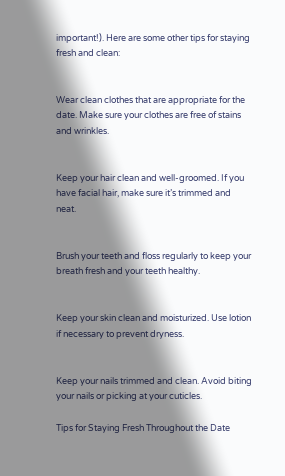important!). Here are some other tips for staying fresh and clean:


Wear clean clothes that are appropriate for the date. Make sure your clothes are free of stains and wrinkles.


Keep your hair clean and well-groomed. If you have facial hair, make sure it’s trimmed and neat.


Brush your teeth and floss regularly to keep your breath fresh and your teeth healthy.


Keep your skin clean and moisturized. Use lotion if necessary to prevent dryness.


Keep your nails trimmed and clean. Avoid biting your nails or picking at your cuticles.

Tips for Staying Fresh Throughout the Date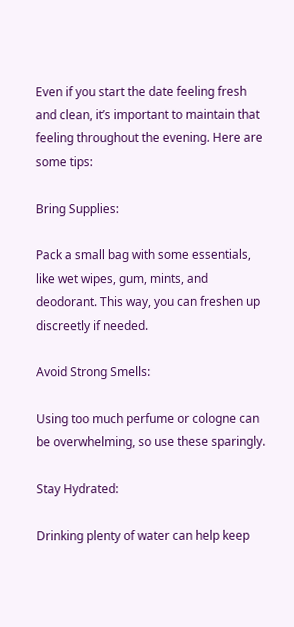Even if you start the date feeling fresh and clean, it’s important to maintain that feeling throughout the evening. Here are some tips:

Bring Supplies:

Pack a small bag with some essentials, like wet wipes, gum, mints, and deodorant. This way, you can freshen up discreetly if needed.

Avoid Strong Smells:

Using too much perfume or cologne can be overwhelming, so use these sparingly.

Stay Hydrated:

Drinking plenty of water can help keep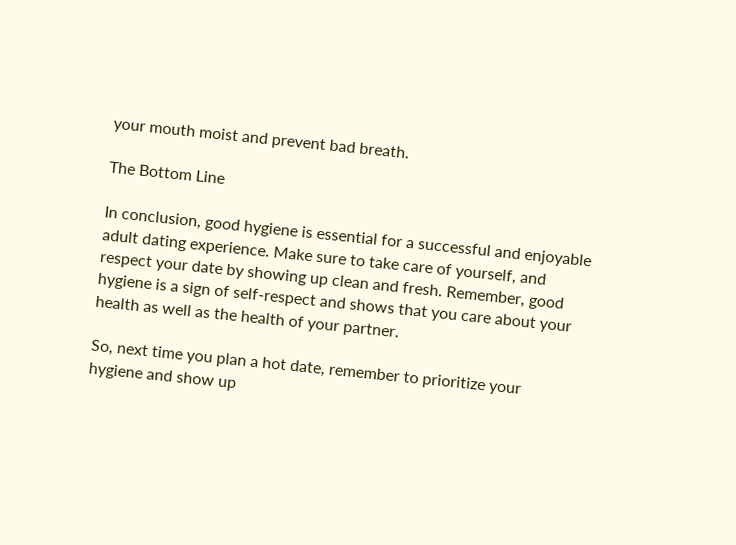your mouth moist and prevent bad breath.

The Bottom Line

In conclusion, good hygiene is essential for a successful and enjoyable adult dating experience. Make sure to take care of yourself, and respect your date by showing up clean and fresh. Remember, good hygiene is a sign of self-respect and shows that you care about your health as well as the health of your partner.

So, next time you plan a hot date, remember to prioritize your hygiene and show up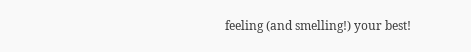feeling (and smelling!) your best!